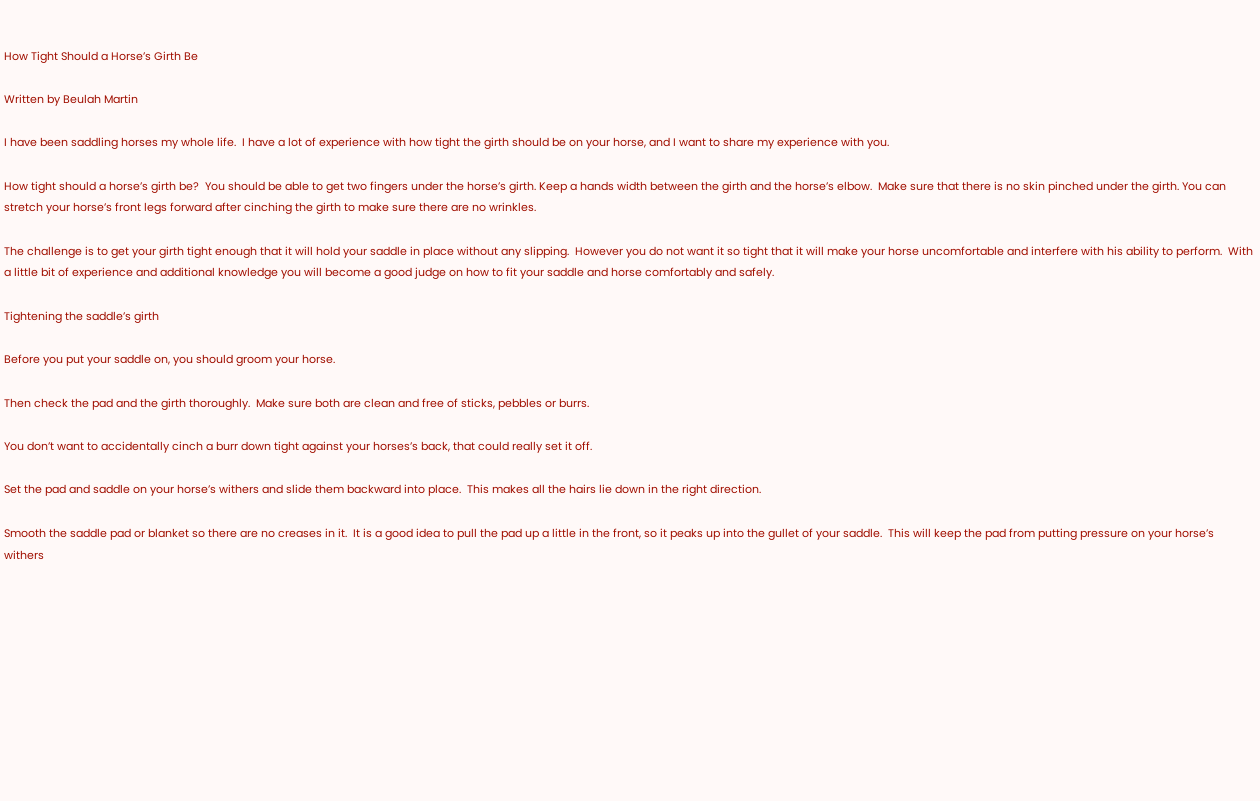How Tight Should a Horse’s Girth Be

Written by Beulah Martin

I have been saddling horses my whole life.  I have a lot of experience with how tight the girth should be on your horse, and I want to share my experience with you.

How tight should a horse’s girth be?  You should be able to get two fingers under the horse’s girth. Keep a hands width between the girth and the horse’s elbow.  Make sure that there is no skin pinched under the girth. You can stretch your horse’s front legs forward after cinching the girth to make sure there are no wrinkles.

The challenge is to get your girth tight enough that it will hold your saddle in place without any slipping.  However you do not want it so tight that it will make your horse uncomfortable and interfere with his ability to perform.  With a little bit of experience and additional knowledge you will become a good judge on how to fit your saddle and horse comfortably and safely.

Tightening the saddle’s girth

Before you put your saddle on, you should groom your horse.

Then check the pad and the girth thoroughly.  Make sure both are clean and free of sticks, pebbles or burrs.

You don’t want to accidentally cinch a burr down tight against your horses’s back, that could really set it off.

Set the pad and saddle on your horse’s withers and slide them backward into place.  This makes all the hairs lie down in the right direction.

Smooth the saddle pad or blanket so there are no creases in it.  It is a good idea to pull the pad up a little in the front, so it peaks up into the gullet of your saddle.  This will keep the pad from putting pressure on your horse’s withers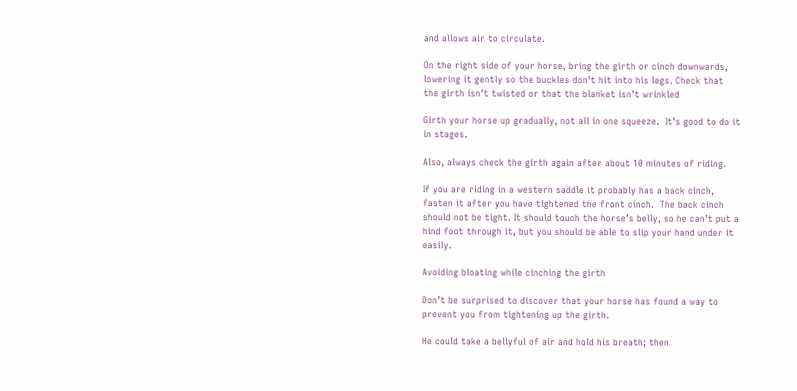and allows air to circulate.

On the right side of your horse, bring the girth or cinch downwards, lowering it gently so the buckles don’t hit into his legs. Check that the girth isn’t twisted or that the blanket isn’t wrinkled

Girth your horse up gradually, not all in one squeeze.  It’s good to do it in stages.

Also, always check the girth again after about 10 minutes of riding.

If you are riding in a western saddle it probably has a back cinch, fasten it after you have tightened the front cinch.  The back cinch should not be tight. It should touch the horse’s belly, so he can’t put a hind foot through it, but you should be able to slip your hand under it easily.

Avoiding bloating while cinching the girth

Don’t be surprised to discover that your horse has found a way to prevent you from tightening up the girth.

He could take a bellyful of air and hold his breath; then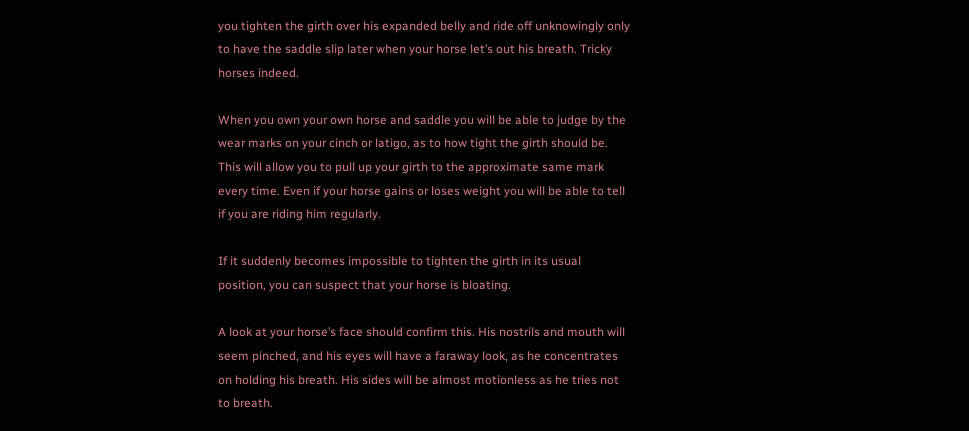you tighten the girth over his expanded belly and ride off unknowingly only to have the saddle slip later when your horse let’s out his breath. Tricky horses indeed.

When you own your own horse and saddle you will be able to judge by the wear marks on your cinch or latigo, as to how tight the girth should be.  This will allow you to pull up your girth to the approximate same mark every time. Even if your horse gains or loses weight you will be able to tell if you are riding him regularly.

If it suddenly becomes impossible to tighten the girth in its usual position, you can suspect that your horse is bloating.

A look at your horse’s face should confirm this. His nostrils and mouth will seem pinched, and his eyes will have a faraway look, as he concentrates on holding his breath. His sides will be almost motionless as he tries not to breath.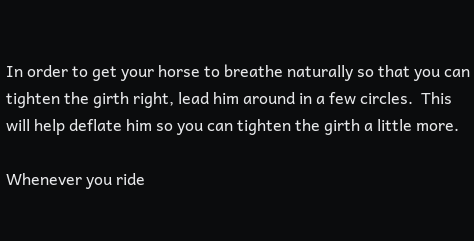In order to get your horse to breathe naturally so that you can tighten the girth right, lead him around in a few circles.  This will help deflate him so you can tighten the girth a little more.

Whenever you ride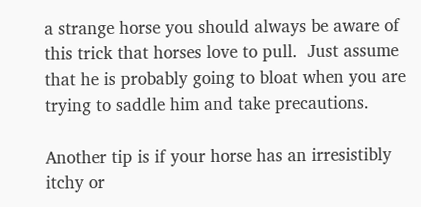a strange horse you should always be aware of this trick that horses love to pull.  Just assume that he is probably going to bloat when you are trying to saddle him and take precautions.

Another tip is if your horse has an irresistibly itchy or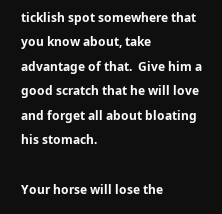ticklish spot somewhere that you know about, take advantage of that.  Give him a good scratch that he will love and forget all about bloating his stomach.

Your horse will lose the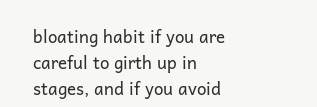bloating habit if you are careful to girth up in stages, and if you avoid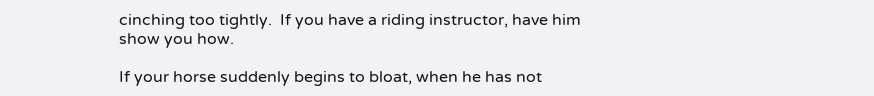cinching too tightly.  If you have a riding instructor, have him show you how.

If your horse suddenly begins to bloat, when he has not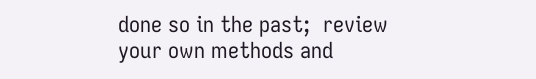done so in the past;  review your own methods and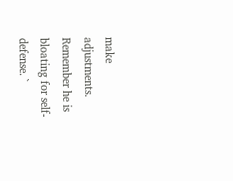make adjustments. Remember he is bloating for self-defense. `